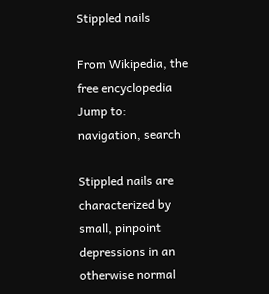Stippled nails

From Wikipedia, the free encyclopedia
Jump to: navigation, search

Stippled nails are characterized by small, pinpoint depressions in an otherwise normal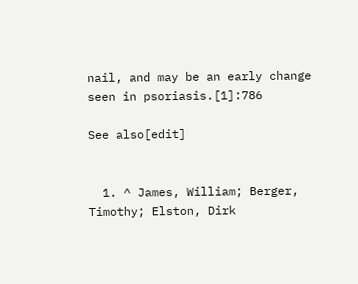nail, and may be an early change seen in psoriasis.[1]:786

See also[edit]


  1. ^ James, William; Berger, Timothy; Elston, Dirk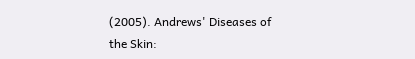(2005). Andrews' Diseases of the Skin: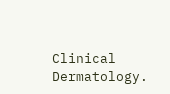Clinical Dermatology.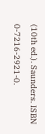(10th ed.). Saunders. ISBN 0-7216-2921-0.